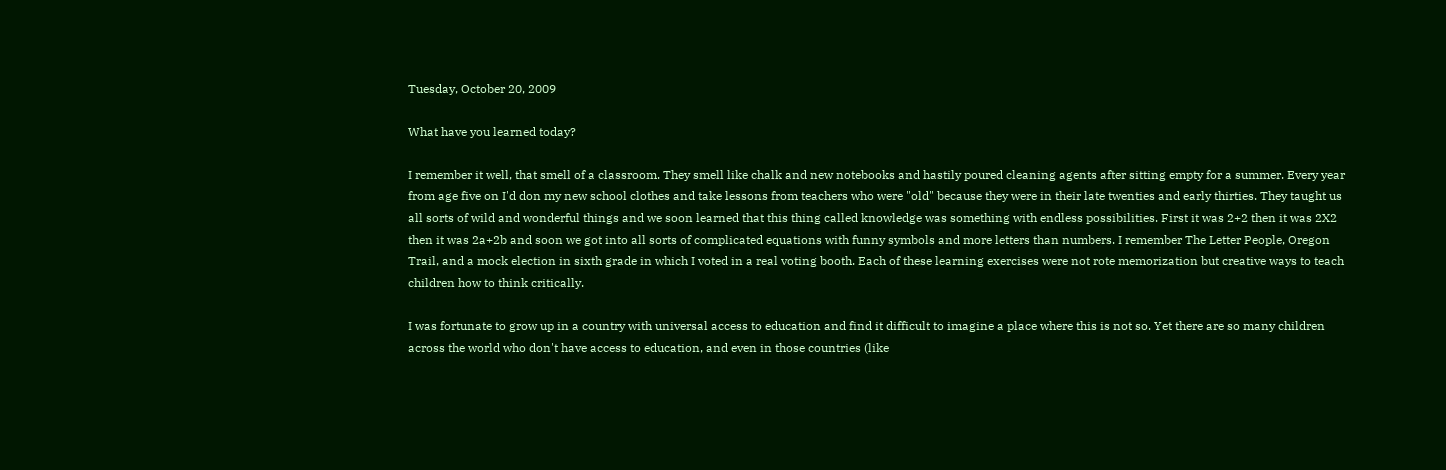Tuesday, October 20, 2009

What have you learned today?

I remember it well, that smell of a classroom. They smell like chalk and new notebooks and hastily poured cleaning agents after sitting empty for a summer. Every year from age five on I'd don my new school clothes and take lessons from teachers who were "old" because they were in their late twenties and early thirties. They taught us all sorts of wild and wonderful things and we soon learned that this thing called knowledge was something with endless possibilities. First it was 2+2 then it was 2X2 then it was 2a+2b and soon we got into all sorts of complicated equations with funny symbols and more letters than numbers. I remember The Letter People, Oregon Trail, and a mock election in sixth grade in which I voted in a real voting booth. Each of these learning exercises were not rote memorization but creative ways to teach children how to think critically.

I was fortunate to grow up in a country with universal access to education and find it difficult to imagine a place where this is not so. Yet there are so many children across the world who don't have access to education, and even in those countries (like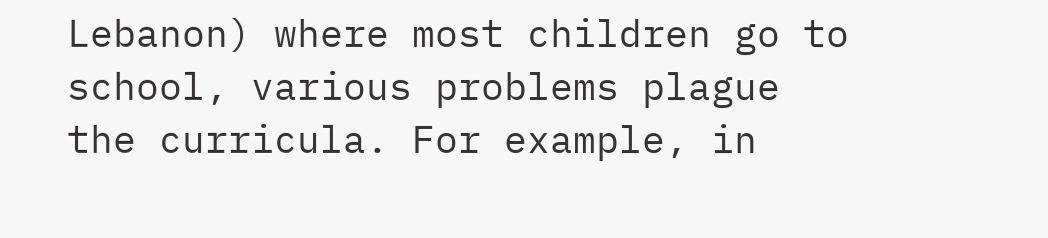Lebanon) where most children go to school, various problems plague the curricula. For example, in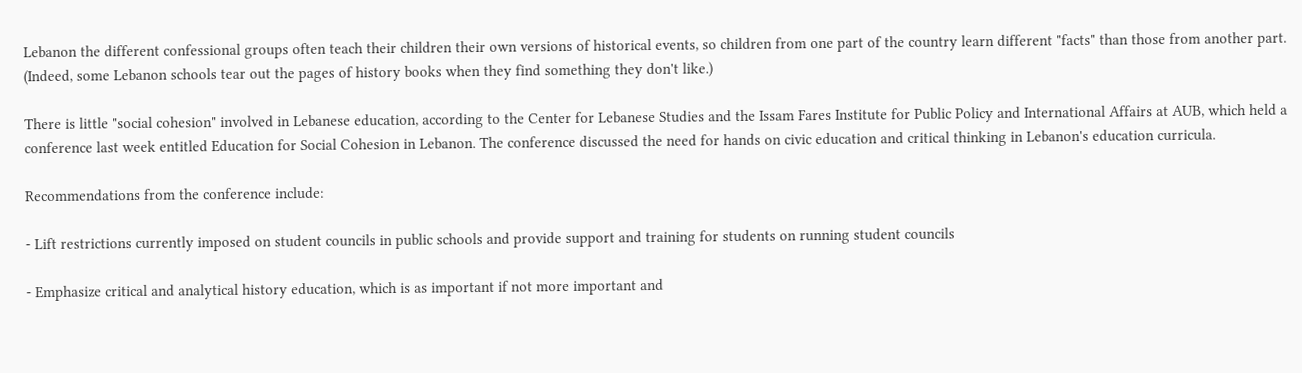Lebanon the different confessional groups often teach their children their own versions of historical events, so children from one part of the country learn different "facts" than those from another part. (Indeed, some Lebanon schools tear out the pages of history books when they find something they don't like.)

There is little "social cohesion" involved in Lebanese education, according to the Center for Lebanese Studies and the Issam Fares Institute for Public Policy and International Affairs at AUB, which held a conference last week entitled Education for Social Cohesion in Lebanon. The conference discussed the need for hands on civic education and critical thinking in Lebanon's education curricula.

Recommendations from the conference include:

- Lift restrictions currently imposed on student councils in public schools and provide support and training for students on running student councils

- Emphasize critical and analytical history education, which is as important if not more important and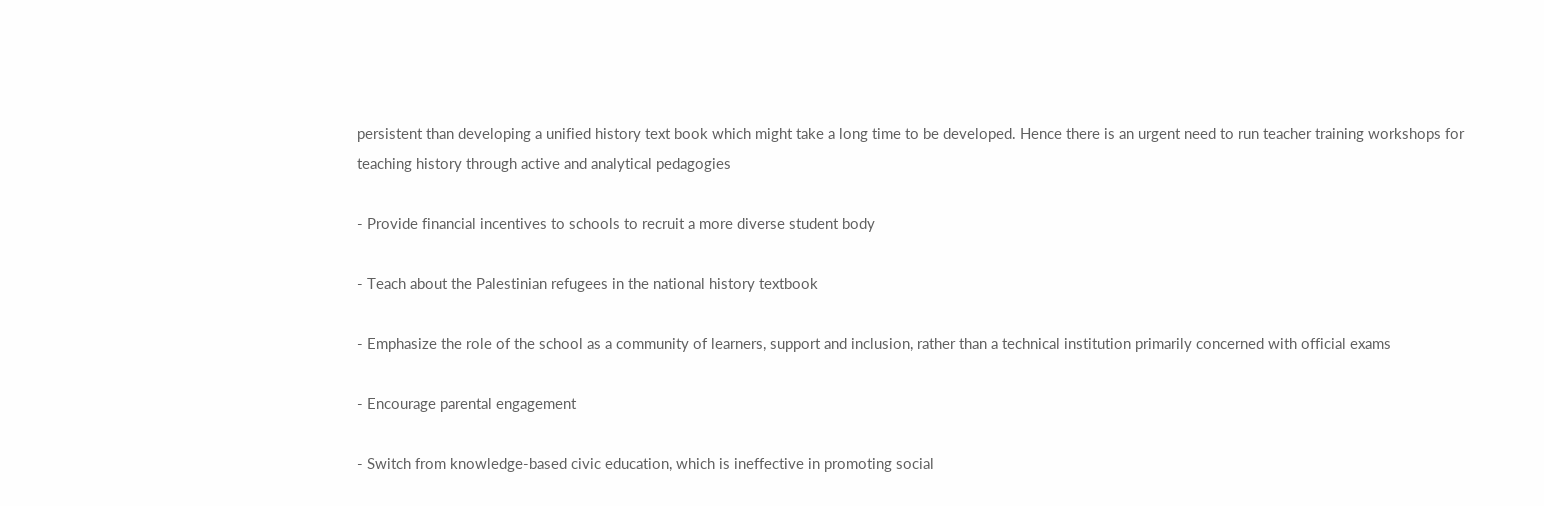persistent than developing a unified history text book which might take a long time to be developed. Hence there is an urgent need to run teacher training workshops for teaching history through active and analytical pedagogies

- Provide financial incentives to schools to recruit a more diverse student body

- Teach about the Palestinian refugees in the national history textbook

- Emphasize the role of the school as a community of learners, support and inclusion, rather than a technical institution primarily concerned with official exams

- Encourage parental engagement

- Switch from knowledge-based civic education, which is ineffective in promoting social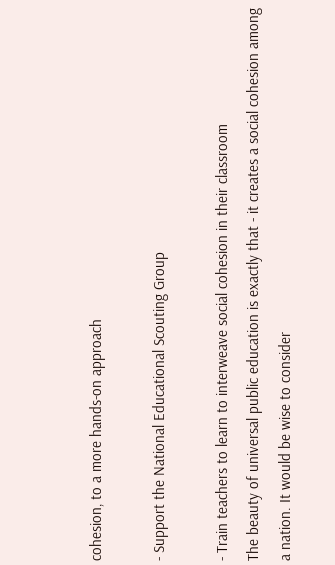cohesion, to a more hands-on approach

- Support the National Educational Scouting Group

- Train teachers to learn to interweave social cohesion in their classroom
The beauty of universal public education is exactly that - it creates a social cohesion among a nation. It would be wise to consider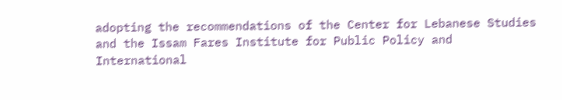adopting the recommendations of the Center for Lebanese Studies and the Issam Fares Institute for Public Policy and International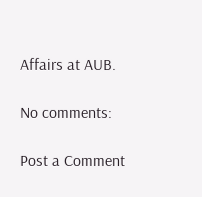Affairs at AUB.

No comments:

Post a Comment